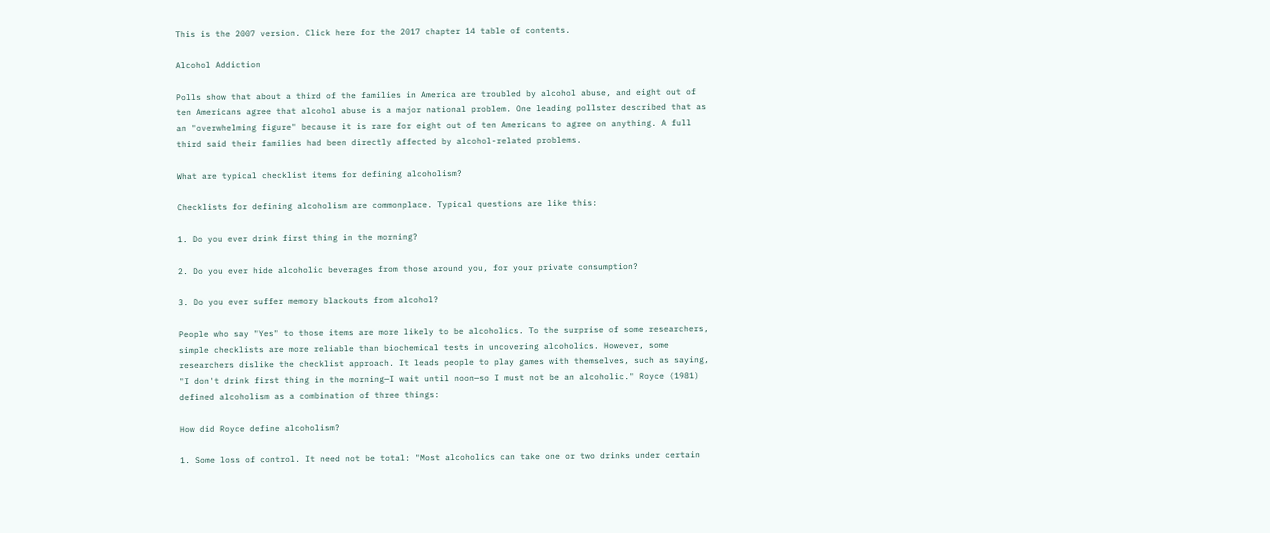This is the 2007 version. Click here for the 2017 chapter 14 table of contents.

Alcohol Addiction

Polls show that about a third of the families in America are troubled by alcohol abuse, and eight out of ten Americans agree that alcohol abuse is a major national problem. One leading pollster described that as an "overwhelming figure" because it is rare for eight out of ten Americans to agree on anything. A full third said their families had been directly affected by alcohol-related problems.

What are typical checklist items for defining alcoholism?

Checklists for defining alcoholism are commonplace. Typical questions are like this:

1. Do you ever drink first thing in the morning?

2. Do you ever hide alcoholic beverages from those around you, for your private consumption?

3. Do you ever suffer memory blackouts from alcohol?

People who say "Yes" to those items are more likely to be alcoholics. To the surprise of some researchers, simple checklists are more reliable than biochemical tests in uncovering alcoholics. However, some researchers dislike the checklist approach. It leads people to play games with themselves, such as saying, "I don't drink first thing in the morning—I wait until noon—so I must not be an alcoholic." Royce (1981) defined alcoholism as a combination of three things:

How did Royce define alcoholism?

1. Some loss of control. It need not be total: "Most alcoholics can take one or two drinks under certain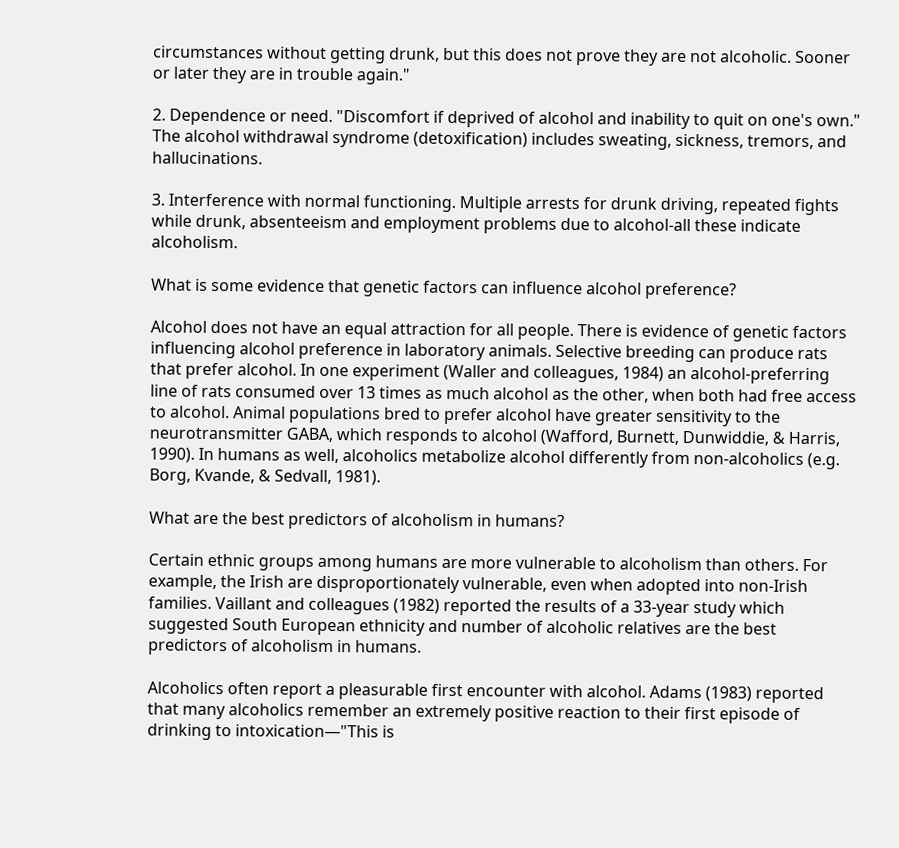circumstances without getting drunk, but this does not prove they are not alcoholic. Sooner or later they are in trouble again."

2. Dependence or need. "Discomfort if deprived of alcohol and inability to quit on one's own." The alcohol withdrawal syndrome (detoxification) includes sweating, sickness, tremors, and hallucinations.

3. Interference with normal functioning. Multiple arrests for drunk driving, repeated fights while drunk, absenteeism and employment problems due to alcohol-all these indicate alcoholism.

What is some evidence that genetic factors can influence alcohol preference?

Alcohol does not have an equal attraction for all people. There is evidence of genetic factors influencing alcohol preference in laboratory animals. Selective breeding can produce rats that prefer alcohol. In one experiment (Waller and colleagues, 1984) an alcohol-preferring line of rats consumed over 13 times as much alcohol as the other, when both had free access to alcohol. Animal populations bred to prefer alcohol have greater sensitivity to the neurotransmitter GABA, which responds to alcohol (Wafford, Burnett, Dunwiddie, & Harris, 1990). In humans as well, alcoholics metabolize alcohol differently from non-alcoholics (e.g. Borg, Kvande, & Sedvall, 1981).

What are the best predictors of alcoholism in humans?

Certain ethnic groups among humans are more vulnerable to alcoholism than others. For example, the Irish are disproportionately vulnerable, even when adopted into non-Irish families. Vaillant and colleagues (1982) reported the results of a 33-year study which suggested South European ethnicity and number of alcoholic relatives are the best predictors of alcoholism in humans.

Alcoholics often report a pleasurable first encounter with alcohol. Adams (1983) reported that many alcoholics remember an extremely positive reaction to their first episode of drinking to intoxication—"This is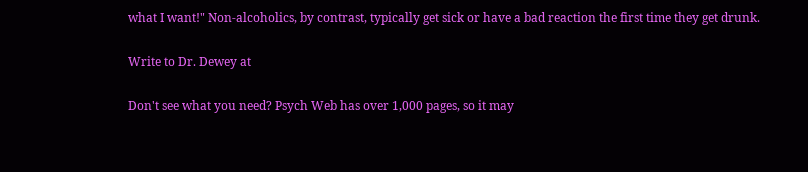what I want!" Non-alcoholics, by contrast, typically get sick or have a bad reaction the first time they get drunk.

Write to Dr. Dewey at

Don't see what you need? Psych Web has over 1,000 pages, so it may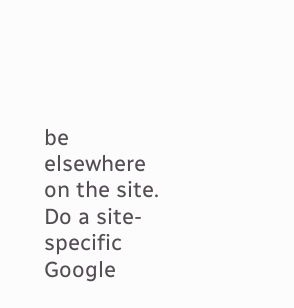be elsewhere on the site. Do a site-specific Google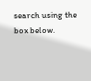search using the box below.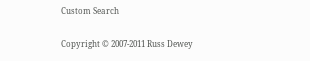Custom Search

Copyright © 2007-2011 Russ Dewey